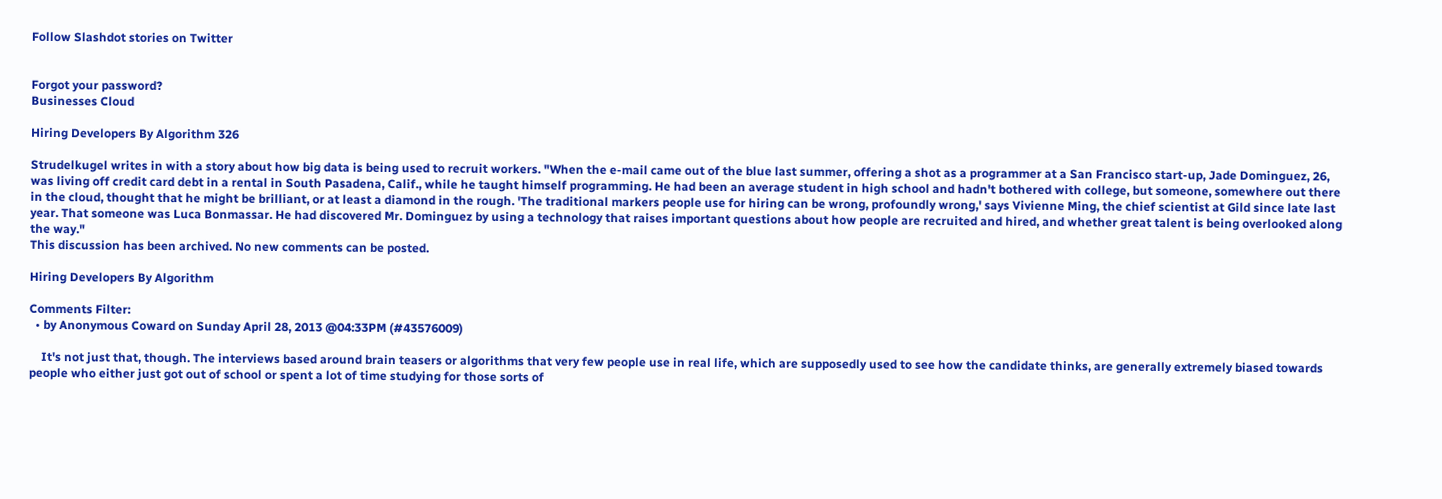Follow Slashdot stories on Twitter


Forgot your password?
Businesses Cloud

Hiring Developers By Algorithm 326

Strudelkugel writes in with a story about how big data is being used to recruit workers. "When the e-mail came out of the blue last summer, offering a shot as a programmer at a San Francisco start-up, Jade Dominguez, 26, was living off credit card debt in a rental in South Pasadena, Calif., while he taught himself programming. He had been an average student in high school and hadn't bothered with college, but someone, somewhere out there in the cloud, thought that he might be brilliant, or at least a diamond in the rough. 'The traditional markers people use for hiring can be wrong, profoundly wrong,' says Vivienne Ming, the chief scientist at Gild since late last year. That someone was Luca Bonmassar. He had discovered Mr. Dominguez by using a technology that raises important questions about how people are recruited and hired, and whether great talent is being overlooked along the way."
This discussion has been archived. No new comments can be posted.

Hiring Developers By Algorithm

Comments Filter:
  • by Anonymous Coward on Sunday April 28, 2013 @04:33PM (#43576009)

    It's not just that, though. The interviews based around brain teasers or algorithms that very few people use in real life, which are supposedly used to see how the candidate thinks, are generally extremely biased towards people who either just got out of school or spent a lot of time studying for those sorts of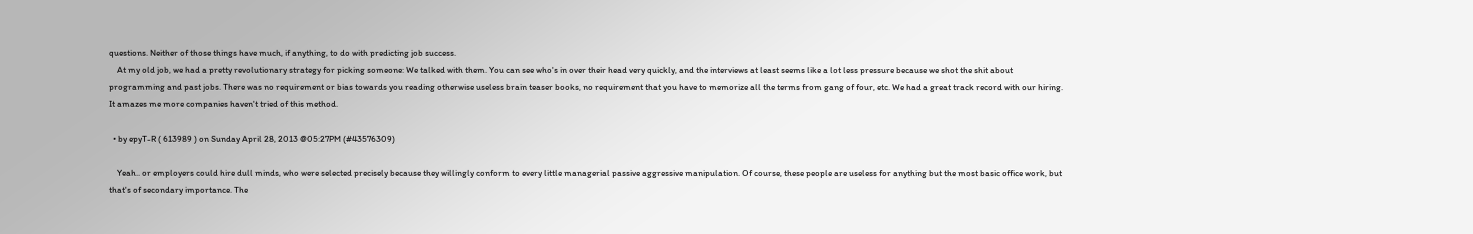questions. Neither of those things have much, if anything, to do with predicting job success.
    At my old job, we had a pretty revolutionary strategy for picking someone: We talked with them. You can see who's in over their head very quickly, and the interviews at least seems like a lot less pressure because we shot the shit about programming and past jobs. There was no requirement or bias towards you reading otherwise useless brain teaser books, no requirement that you have to memorize all the terms from gang of four, etc. We had a great track record with our hiring. It amazes me more companies haven't tried of this method.

  • by epyT-R ( 613989 ) on Sunday April 28, 2013 @05:27PM (#43576309)

    Yeah.. or employers could hire dull minds, who were selected precisely because they willingly conform to every little managerial passive aggressive manipulation. Of course, these people are useless for anything but the most basic office work, but that's of secondary importance. The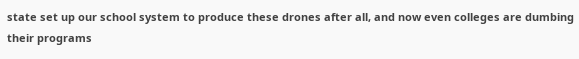state set up our school system to produce these drones after all, and now even colleges are dumbing their programs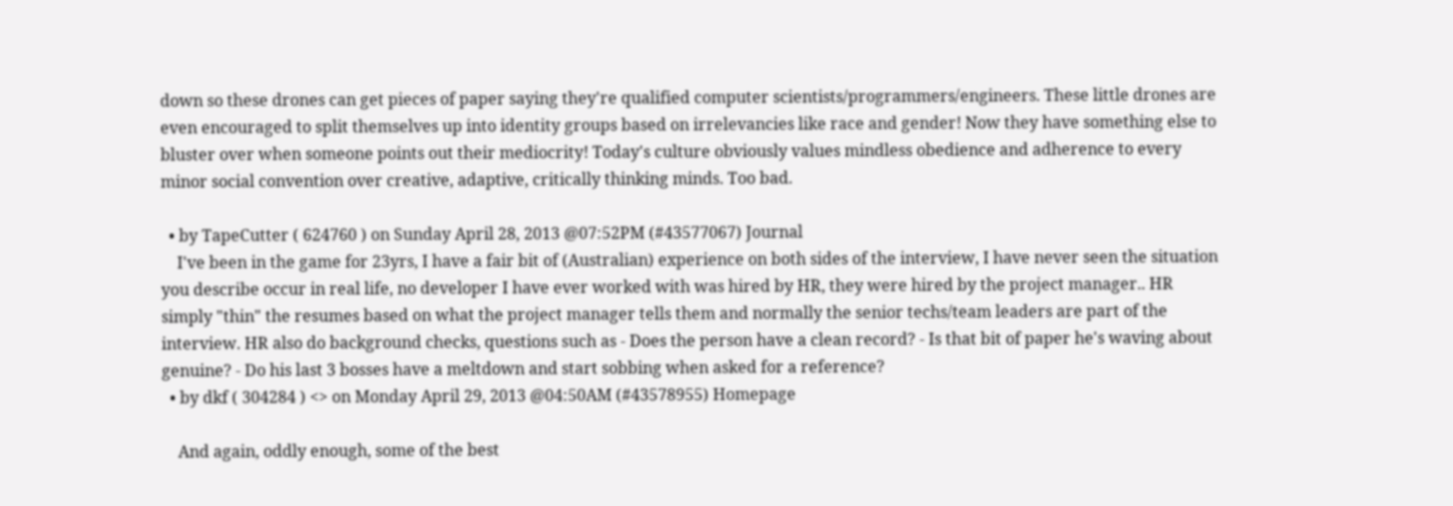down so these drones can get pieces of paper saying they're qualified computer scientists/programmers/engineers. These little drones are even encouraged to split themselves up into identity groups based on irrelevancies like race and gender! Now they have something else to bluster over when someone points out their mediocrity! Today's culture obviously values mindless obedience and adherence to every minor social convention over creative, adaptive, critically thinking minds. Too bad.

  • by TapeCutter ( 624760 ) on Sunday April 28, 2013 @07:52PM (#43577067) Journal
    I've been in the game for 23yrs, I have a fair bit of (Australian) experience on both sides of the interview, I have never seen the situation you describe occur in real life, no developer I have ever worked with was hired by HR, they were hired by the project manager.. HR simply "thin" the resumes based on what the project manager tells them and normally the senior techs/team leaders are part of the interview. HR also do background checks, questions such as - Does the person have a clean record? - Is that bit of paper he's waving about genuine? - Do his last 3 bosses have a meltdown and start sobbing when asked for a reference?
  • by dkf ( 304284 ) <> on Monday April 29, 2013 @04:50AM (#43578955) Homepage

    And again, oddly enough, some of the best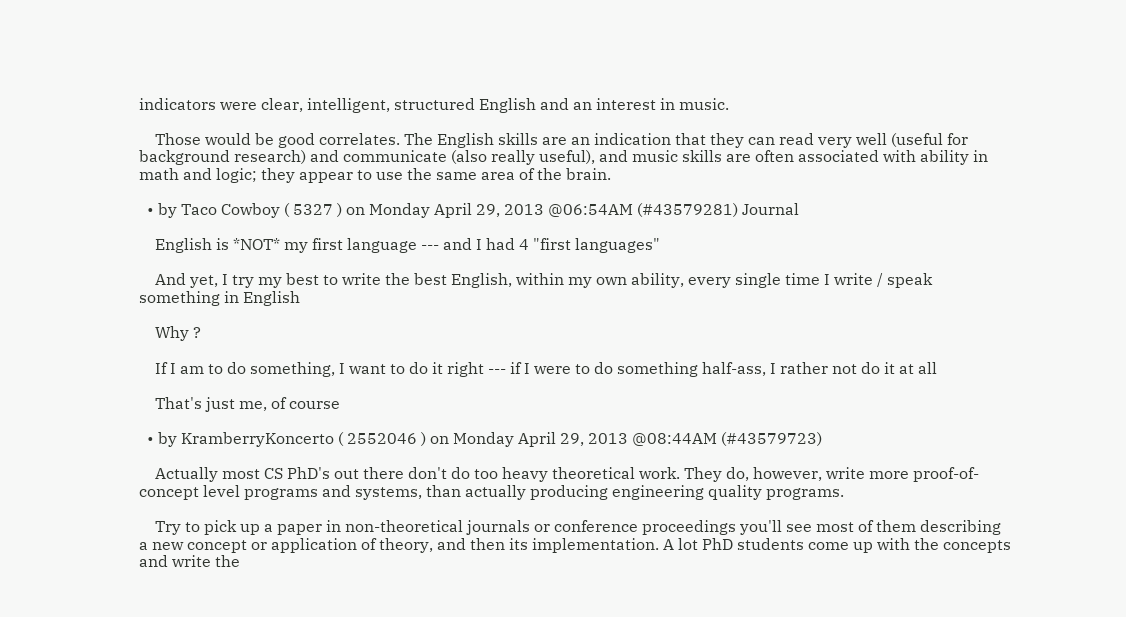indicators were clear, intelligent, structured English and an interest in music.

    Those would be good correlates. The English skills are an indication that they can read very well (useful for background research) and communicate (also really useful), and music skills are often associated with ability in math and logic; they appear to use the same area of the brain.

  • by Taco Cowboy ( 5327 ) on Monday April 29, 2013 @06:54AM (#43579281) Journal

    English is *NOT* my first language --- and I had 4 "first languages"

    And yet, I try my best to write the best English, within my own ability, every single time I write / speak something in English

    Why ?

    If I am to do something, I want to do it right --- if I were to do something half-ass, I rather not do it at all

    That's just me, of course

  • by KramberryKoncerto ( 2552046 ) on Monday April 29, 2013 @08:44AM (#43579723)

    Actually most CS PhD's out there don't do too heavy theoretical work. They do, however, write more proof-of-concept level programs and systems, than actually producing engineering quality programs.

    Try to pick up a paper in non-theoretical journals or conference proceedings you'll see most of them describing a new concept or application of theory, and then its implementation. A lot PhD students come up with the concepts and write the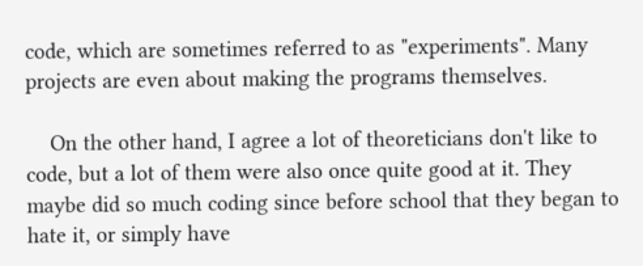code, which are sometimes referred to as "experiments". Many projects are even about making the programs themselves.

    On the other hand, I agree a lot of theoreticians don't like to code, but a lot of them were also once quite good at it. They maybe did so much coding since before school that they began to hate it, or simply have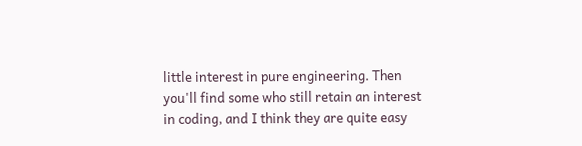little interest in pure engineering. Then you'll find some who still retain an interest in coding, and I think they are quite easy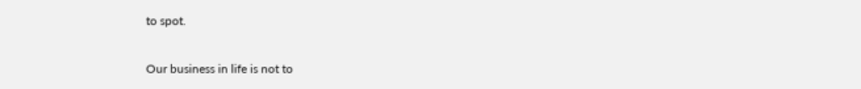to spot.

Our business in life is not to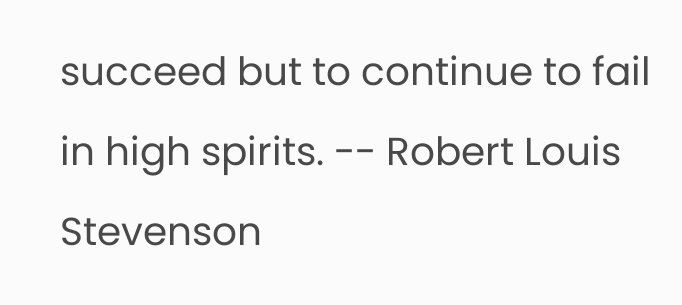succeed but to continue to fail in high spirits. -- Robert Louis Stevenson